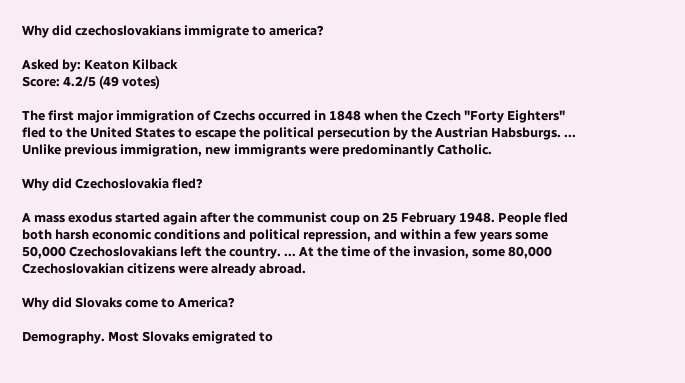Why did czechoslovakians immigrate to america?

Asked by: Keaton Kilback
Score: 4.2/5 (49 votes)

The first major immigration of Czechs occurred in 1848 when the Czech "Forty Eighters" fled to the United States to escape the political persecution by the Austrian Habsburgs. ... Unlike previous immigration, new immigrants were predominantly Catholic.

Why did Czechoslovakia fled?

A mass exodus started again after the communist coup on 25 February 1948. People fled both harsh economic conditions and political repression, and within a few years some 50,000 Czechoslovakians left the country. ... At the time of the invasion, some 80,000 Czechoslovakian citizens were already abroad.

Why did Slovaks come to America?

Demography. Most Slovaks emigrated to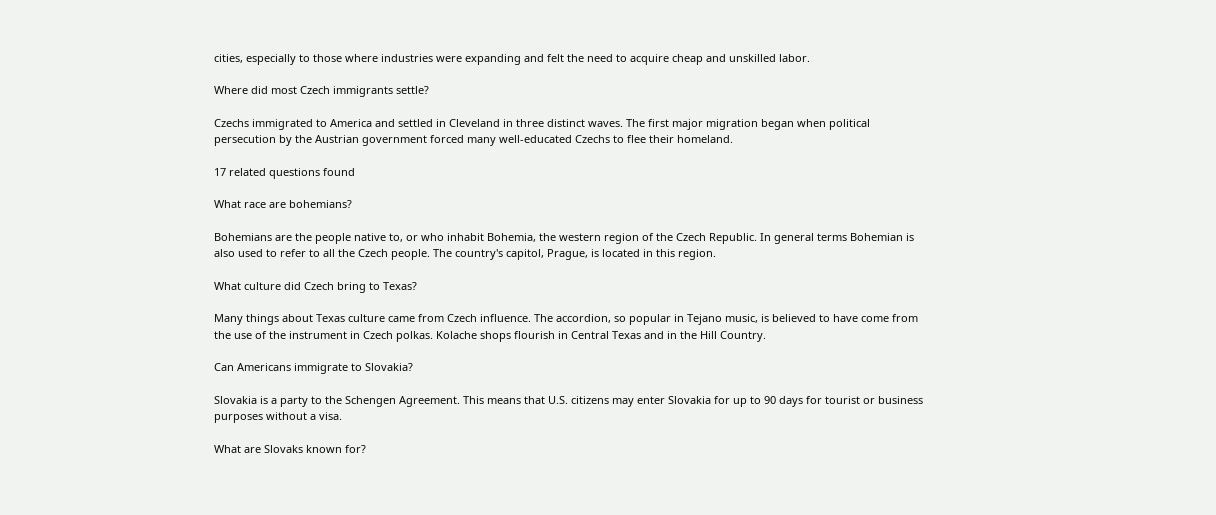cities, especially to those where industries were expanding and felt the need to acquire cheap and unskilled labor.

Where did most Czech immigrants settle?

Czechs immigrated to America and settled in Cleveland in three distinct waves. The first major migration began when political persecution by the Austrian government forced many well-educated Czechs to flee their homeland.

17 related questions found

What race are bohemians?

Bohemians are the people native to, or who inhabit Bohemia, the western region of the Czech Republic. In general terms Bohemian is also used to refer to all the Czech people. The country's capitol, Prague, is located in this region.

What culture did Czech bring to Texas?

Many things about Texas culture came from Czech influence. The accordion, so popular in Tejano music, is believed to have come from the use of the instrument in Czech polkas. Kolache shops flourish in Central Texas and in the Hill Country.

Can Americans immigrate to Slovakia?

Slovakia is a party to the Schengen Agreement. This means that U.S. citizens may enter Slovakia for up to 90 days for tourist or business purposes without a visa.

What are Slovaks known for?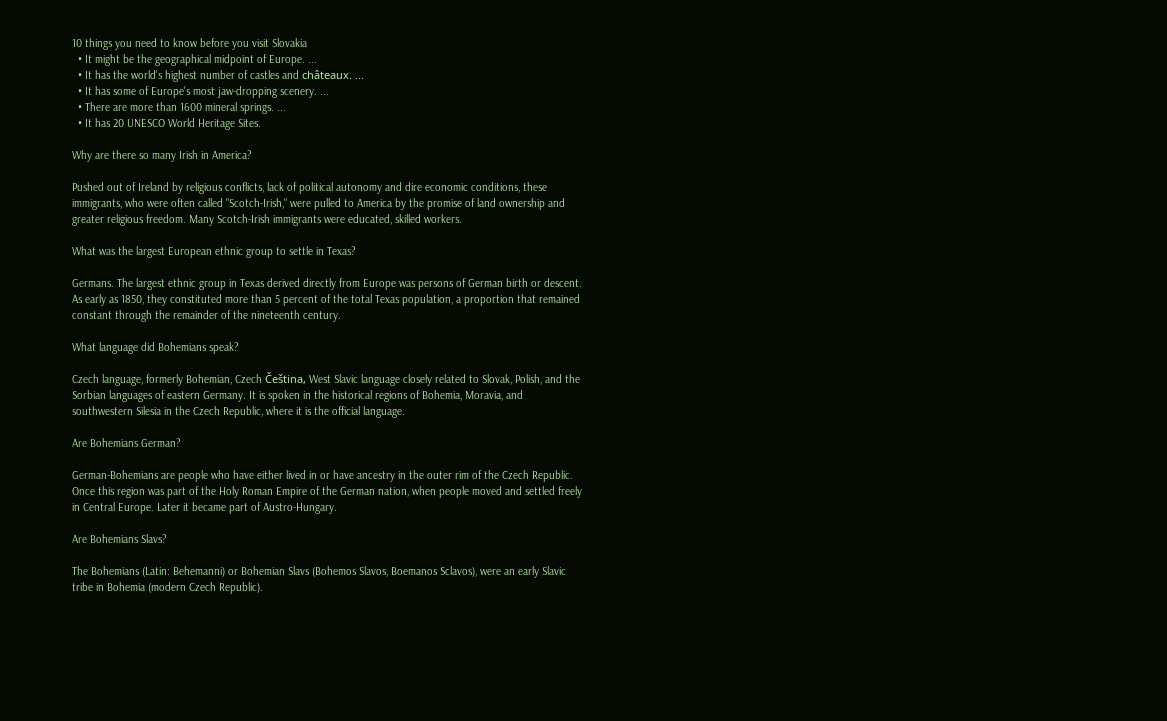10 things you need to know before you visit Slovakia
  • It might be the geographical midpoint of Europe. ...
  • It has the world's highest number of castles and châteaux. ...
  • It has some of Europe's most jaw-dropping scenery. ...
  • There are more than 1600 mineral springs. ...
  • It has 20 UNESCO World Heritage Sites.

Why are there so many Irish in America?

Pushed out of Ireland by religious conflicts, lack of political autonomy and dire economic conditions, these immigrants, who were often called "Scotch-Irish," were pulled to America by the promise of land ownership and greater religious freedom. Many Scotch-Irish immigrants were educated, skilled workers.

What was the largest European ethnic group to settle in Texas?

Germans. The largest ethnic group in Texas derived directly from Europe was persons of German birth or descent. As early as 1850, they constituted more than 5 percent of the total Texas population, a proportion that remained constant through the remainder of the nineteenth century.

What language did Bohemians speak?

Czech language, formerly Bohemian, Czech Čeština, West Slavic language closely related to Slovak, Polish, and the Sorbian languages of eastern Germany. It is spoken in the historical regions of Bohemia, Moravia, and southwestern Silesia in the Czech Republic, where it is the official language.

Are Bohemians German?

German-Bohemians are people who have either lived in or have ancestry in the outer rim of the Czech Republic. Once this region was part of the Holy Roman Empire of the German nation, when people moved and settled freely in Central Europe. Later it became part of Austro-Hungary.

Are Bohemians Slavs?

The Bohemians (Latin: Behemanni) or Bohemian Slavs (Bohemos Slavos, Boemanos Sclavos), were an early Slavic tribe in Bohemia (modern Czech Republic).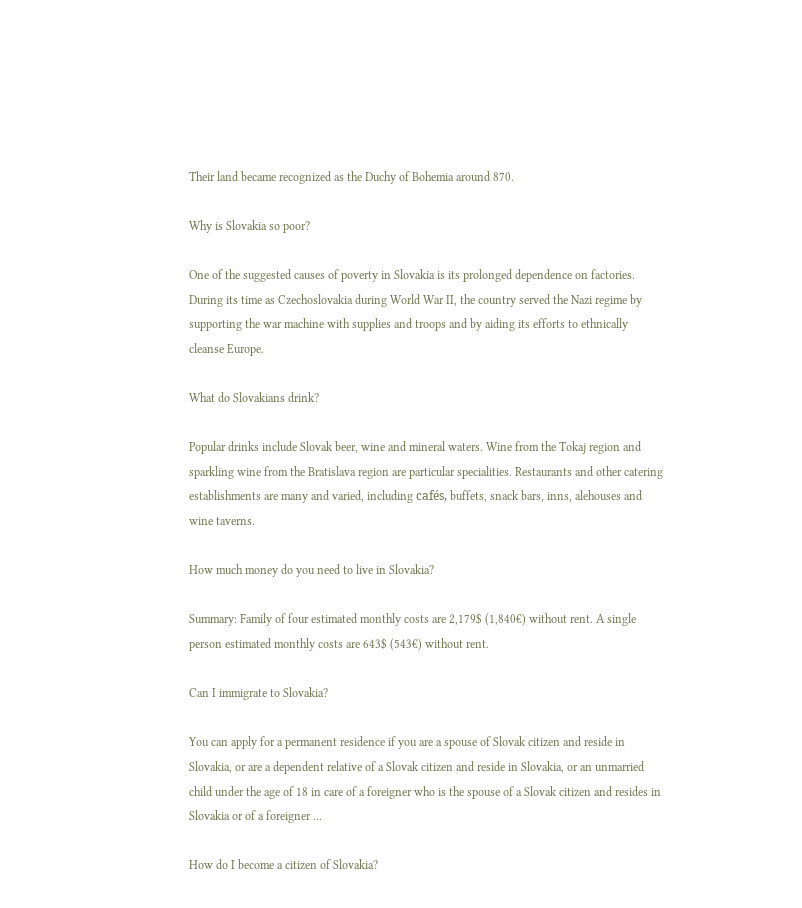Their land became recognized as the Duchy of Bohemia around 870.

Why is Slovakia so poor?

One of the suggested causes of poverty in Slovakia is its prolonged dependence on factories. During its time as Czechoslovakia during World War II, the country served the Nazi regime by supporting the war machine with supplies and troops and by aiding its efforts to ethnically cleanse Europe.

What do Slovakians drink?

Popular drinks include Slovak beer, wine and mineral waters. Wine from the Tokaj region and sparkling wine from the Bratislava region are particular specialities. Restaurants and other catering establishments are many and varied, including cafés, buffets, snack bars, inns, alehouses and wine taverns.

How much money do you need to live in Slovakia?

Summary: Family of four estimated monthly costs are 2,179$ (1,840€) without rent. A single person estimated monthly costs are 643$ (543€) without rent.

Can I immigrate to Slovakia?

You can apply for a permanent residence if you are a spouse of Slovak citizen and reside in Slovakia, or are a dependent relative of a Slovak citizen and reside in Slovakia, or an unmarried child under the age of 18 in care of a foreigner who is the spouse of a Slovak citizen and resides in Slovakia or of a foreigner ...

How do I become a citizen of Slovakia?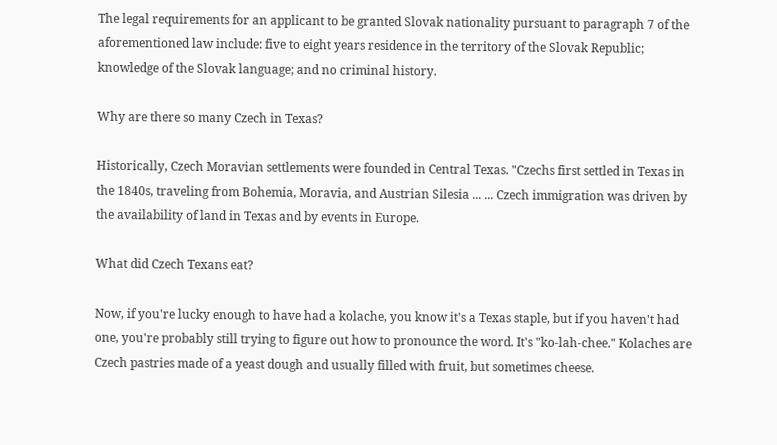The legal requirements for an applicant to be granted Slovak nationality pursuant to paragraph 7 of the aforementioned law include: five to eight years residence in the territory of the Slovak Republic; knowledge of the Slovak language; and no criminal history.

Why are there so many Czech in Texas?

Historically, Czech Moravian settlements were founded in Central Texas. "Czechs first settled in Texas in the 1840s, traveling from Bohemia, Moravia, and Austrian Silesia ... ... Czech immigration was driven by the availability of land in Texas and by events in Europe.

What did Czech Texans eat?

Now, if you're lucky enough to have had a kolache, you know it's a Texas staple, but if you haven't had one, you're probably still trying to figure out how to pronounce the word. It's "ko-lah-chee." Kolaches are Czech pastries made of a yeast dough and usually filled with fruit, but sometimes cheese.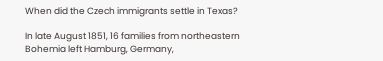When did the Czech immigrants settle in Texas?

In late August 1851, 16 families from northeastern Bohemia left Hamburg, Germany,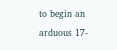to begin an arduous 17-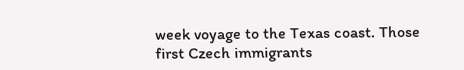week voyage to the Texas coast. Those first Czech immigrants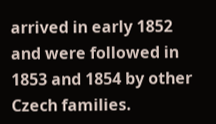arrived in early 1852 and were followed in 1853 and 1854 by other Czech families.